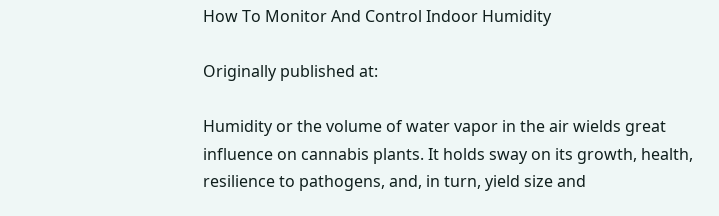How To Monitor And Control Indoor Humidity

Originally published at:

Humidity or the volume of water vapor in the air wields great influence on cannabis plants. It holds sway on its growth, health, resilience to pathogens, and, in turn, yield size and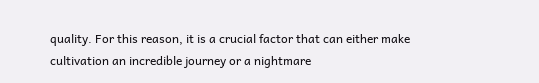quality. For this reason, it is a crucial factor that can either make cultivation an incredible journey or a nightmare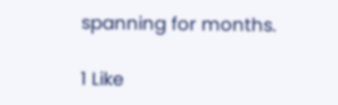spanning for months.

1 Like